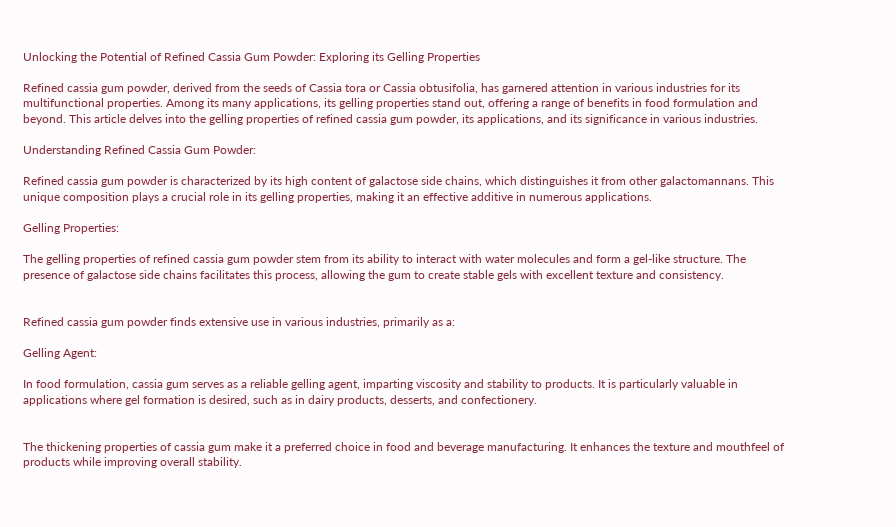Unlocking the Potential of Refined Cassia Gum Powder: Exploring its Gelling Properties

Refined cassia gum powder, derived from the seeds of Cassia tora or Cassia obtusifolia, has garnered attention in various industries for its multifunctional properties. Among its many applications, its gelling properties stand out, offering a range of benefits in food formulation and beyond. This article delves into the gelling properties of refined cassia gum powder, its applications, and its significance in various industries.

Understanding Refined Cassia Gum Powder:

Refined cassia gum powder is characterized by its high content of galactose side chains, which distinguishes it from other galactomannans. This unique composition plays a crucial role in its gelling properties, making it an effective additive in numerous applications.

Gelling Properties:

The gelling properties of refined cassia gum powder stem from its ability to interact with water molecules and form a gel-like structure. The presence of galactose side chains facilitates this process, allowing the gum to create stable gels with excellent texture and consistency.


Refined cassia gum powder finds extensive use in various industries, primarily as a:

Gelling Agent:

In food formulation, cassia gum serves as a reliable gelling agent, imparting viscosity and stability to products. It is particularly valuable in applications where gel formation is desired, such as in dairy products, desserts, and confectionery.


The thickening properties of cassia gum make it a preferred choice in food and beverage manufacturing. It enhances the texture and mouthfeel of products while improving overall stability.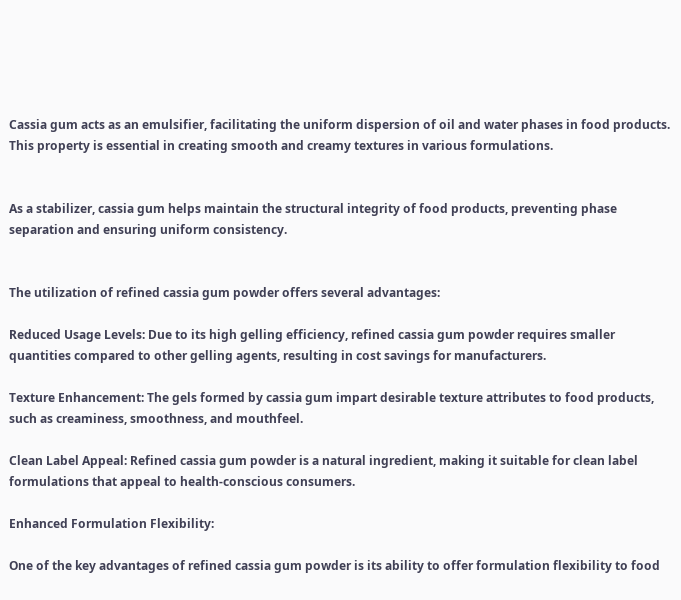Cassia gum acts as an emulsifier, facilitating the uniform dispersion of oil and water phases in food products. This property is essential in creating smooth and creamy textures in various formulations.


As a stabilizer, cassia gum helps maintain the structural integrity of food products, preventing phase separation and ensuring uniform consistency.


The utilization of refined cassia gum powder offers several advantages:

Reduced Usage Levels: Due to its high gelling efficiency, refined cassia gum powder requires smaller quantities compared to other gelling agents, resulting in cost savings for manufacturers.

Texture Enhancement: The gels formed by cassia gum impart desirable texture attributes to food products, such as creaminess, smoothness, and mouthfeel.

Clean Label Appeal: Refined cassia gum powder is a natural ingredient, making it suitable for clean label formulations that appeal to health-conscious consumers.

Enhanced Formulation Flexibility:

One of the key advantages of refined cassia gum powder is its ability to offer formulation flexibility to food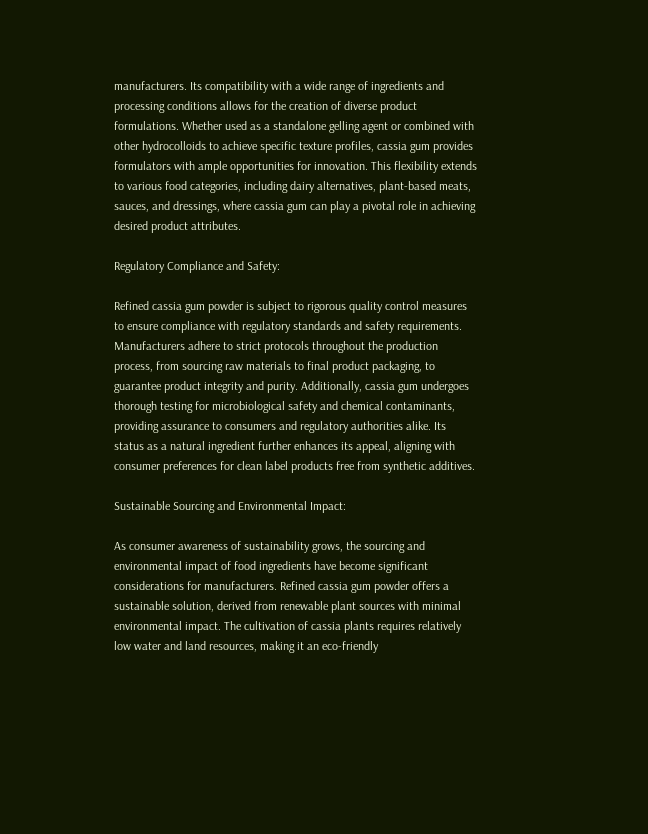manufacturers. Its compatibility with a wide range of ingredients and processing conditions allows for the creation of diverse product formulations. Whether used as a standalone gelling agent or combined with other hydrocolloids to achieve specific texture profiles, cassia gum provides formulators with ample opportunities for innovation. This flexibility extends to various food categories, including dairy alternatives, plant-based meats, sauces, and dressings, where cassia gum can play a pivotal role in achieving desired product attributes.

Regulatory Compliance and Safety:

Refined cassia gum powder is subject to rigorous quality control measures to ensure compliance with regulatory standards and safety requirements. Manufacturers adhere to strict protocols throughout the production process, from sourcing raw materials to final product packaging, to guarantee product integrity and purity. Additionally, cassia gum undergoes thorough testing for microbiological safety and chemical contaminants, providing assurance to consumers and regulatory authorities alike. Its status as a natural ingredient further enhances its appeal, aligning with consumer preferences for clean label products free from synthetic additives.

Sustainable Sourcing and Environmental Impact:

As consumer awareness of sustainability grows, the sourcing and environmental impact of food ingredients have become significant considerations for manufacturers. Refined cassia gum powder offers a sustainable solution, derived from renewable plant sources with minimal environmental impact. The cultivation of cassia plants requires relatively low water and land resources, making it an eco-friendly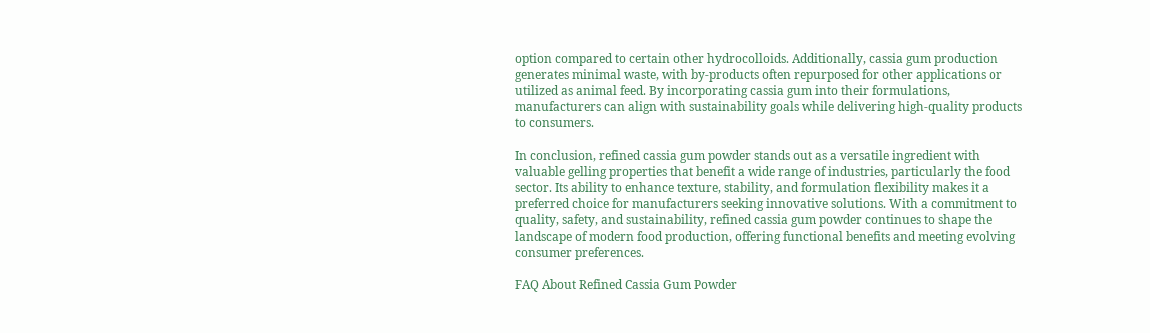option compared to certain other hydrocolloids. Additionally, cassia gum production generates minimal waste, with by-products often repurposed for other applications or utilized as animal feed. By incorporating cassia gum into their formulations, manufacturers can align with sustainability goals while delivering high-quality products to consumers.

In conclusion, refined cassia gum powder stands out as a versatile ingredient with valuable gelling properties that benefit a wide range of industries, particularly the food sector. Its ability to enhance texture, stability, and formulation flexibility makes it a preferred choice for manufacturers seeking innovative solutions. With a commitment to quality, safety, and sustainability, refined cassia gum powder continues to shape the landscape of modern food production, offering functional benefits and meeting evolving consumer preferences.

FAQ About Refined Cassia Gum Powder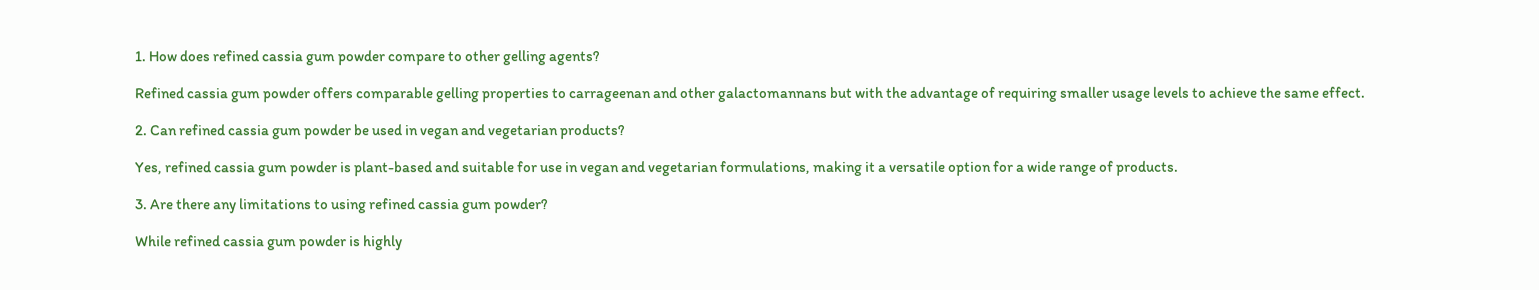1. How does refined cassia gum powder compare to other gelling agents?

Refined cassia gum powder offers comparable gelling properties to carrageenan and other galactomannans but with the advantage of requiring smaller usage levels to achieve the same effect.

2. Can refined cassia gum powder be used in vegan and vegetarian products?

Yes, refined cassia gum powder is plant-based and suitable for use in vegan and vegetarian formulations, making it a versatile option for a wide range of products.

3. Are there any limitations to using refined cassia gum powder?

While refined cassia gum powder is highly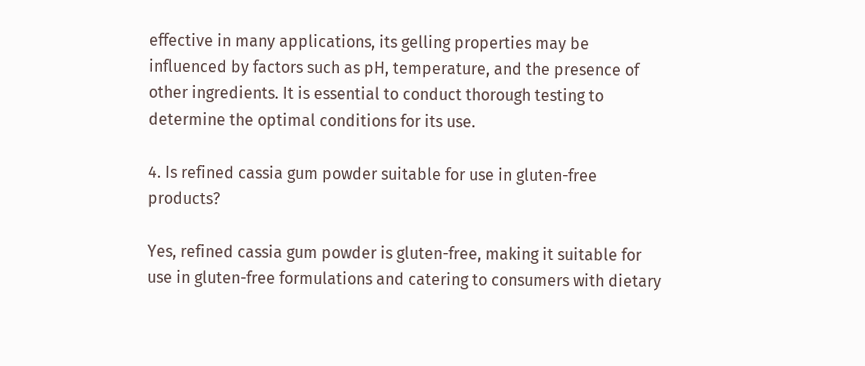effective in many applications, its gelling properties may be influenced by factors such as pH, temperature, and the presence of other ingredients. It is essential to conduct thorough testing to determine the optimal conditions for its use.

4. Is refined cassia gum powder suitable for use in gluten-free products?

Yes, refined cassia gum powder is gluten-free, making it suitable for use in gluten-free formulations and catering to consumers with dietary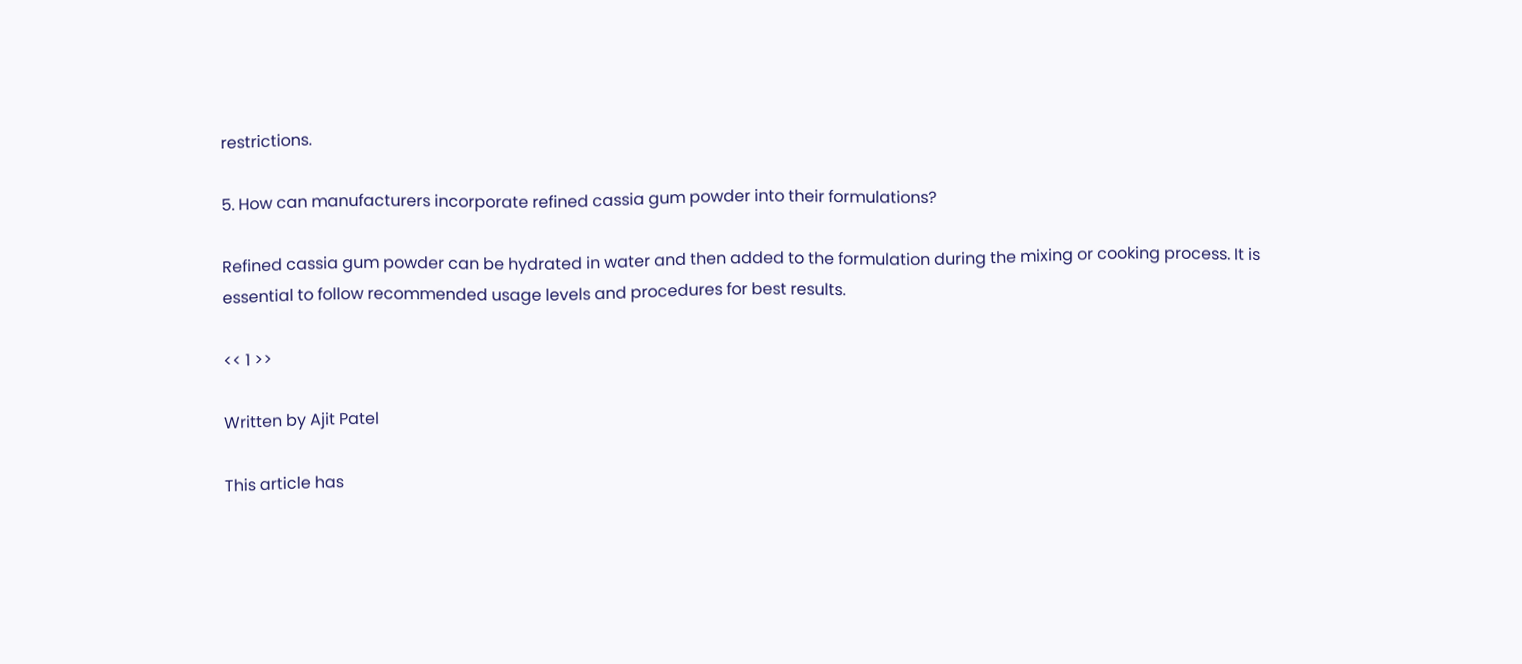restrictions.

5. How can manufacturers incorporate refined cassia gum powder into their formulations?

Refined cassia gum powder can be hydrated in water and then added to the formulation during the mixing or cooking process. It is essential to follow recommended usage levels and procedures for best results.

<< 1 >>

Written by Ajit Patel

This article has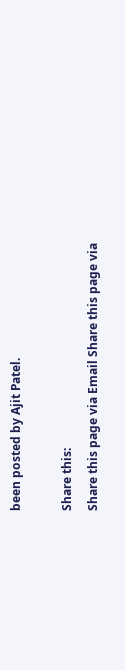been posted by Ajit Patel.

Share this:
Share this page via Email Share this page via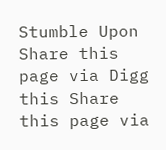Stumble Upon Share this page via Digg this Share this page via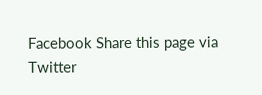Facebook Share this page via Twitter